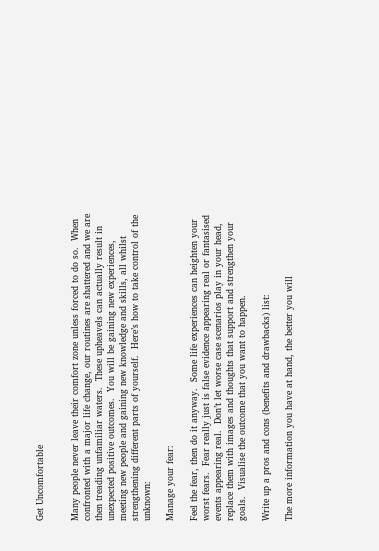Get Uncomfortable


Many people never leave their comfort zone unless forced to do so.  When confronted with a major life change, our routines are shattered and we are then treading unfamiliar waters.  These upheavels can actually result in unexpected positive outcomes.  You will be gaining new experiences, meeting new people and gaining new knowledge and skills, all whilst strengthening different parts of yourself.  Here’s how to take control of the unknown:

Manage your fear:

Feel the fear, then do it anyway.  Some life experiences can heighten your worst fears.  Fear really just is false evidence appearing real or fantasised events appearing real.  Don’t let worse case scenarios play in your head, replace them with images and thoughts that support and strengthen your goals.  Visualise the outcome that you want to happen.

Write up a pros and cons (benefits and drawbacks) list:

The more information you have at hand, the better you will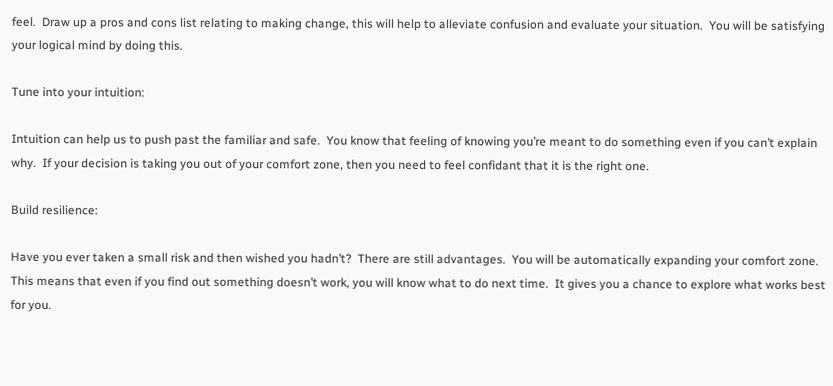feel.  Draw up a pros and cons list relating to making change, this will help to alleviate confusion and evaluate your situation.  You will be satisfying your logical mind by doing this.

Tune into your intuition:

Intuition can help us to push past the familiar and safe.  You know that feeling of knowing you’re meant to do something even if you can’t explain why.  If your decision is taking you out of your comfort zone, then you need to feel confidant that it is the right one.

Build resilience:

Have you ever taken a small risk and then wished you hadn’t?  There are still advantages.  You will be automatically expanding your comfort zone.  This means that even if you find out something doesn’t work, you will know what to do next time.  It gives you a chance to explore what works best for you.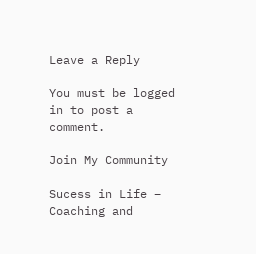Leave a Reply

You must be logged in to post a comment.

Join My Community

Sucess in Life – Coaching and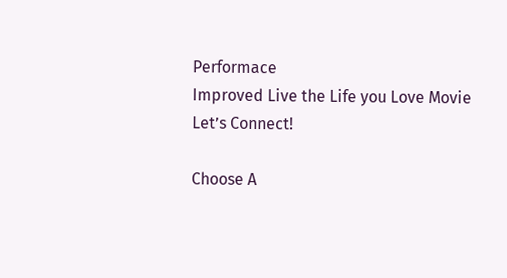Performace
Improved Live the Life you Love Movie
Let’s Connect!

Choose A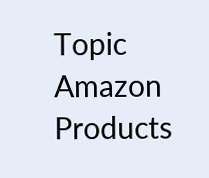Topic
Amazon Products